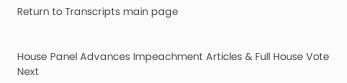Return to Transcripts main page


House Panel Advances Impeachment Articles & Full House Vote Next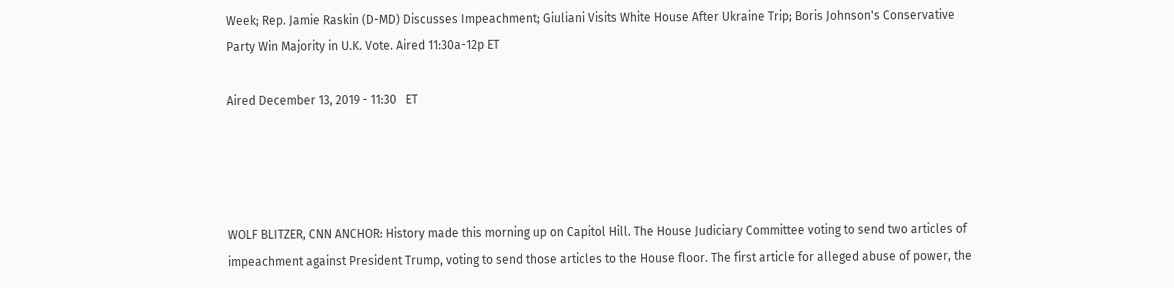Week; Rep. Jamie Raskin (D-MD) Discusses Impeachment; Giuliani Visits White House After Ukraine Trip; Boris Johnson's Conservative Party Win Majority in U.K. Vote. Aired 11:30a-12p ET

Aired December 13, 2019 - 11:30   ET




WOLF BLITZER, CNN ANCHOR: History made this morning up on Capitol Hill. The House Judiciary Committee voting to send two articles of impeachment against President Trump, voting to send those articles to the House floor. The first article for alleged abuse of power, the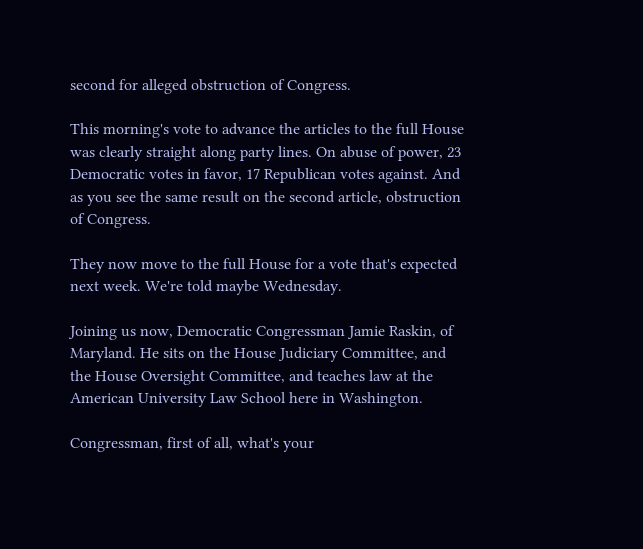second for alleged obstruction of Congress.

This morning's vote to advance the articles to the full House was clearly straight along party lines. On abuse of power, 23 Democratic votes in favor, 17 Republican votes against. And as you see the same result on the second article, obstruction of Congress.

They now move to the full House for a vote that's expected next week. We're told maybe Wednesday.

Joining us now, Democratic Congressman Jamie Raskin, of Maryland. He sits on the House Judiciary Committee, and the House Oversight Committee, and teaches law at the American University Law School here in Washington.

Congressman, first of all, what's your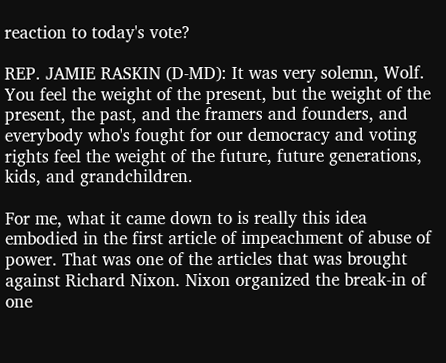reaction to today's vote?

REP. JAMIE RASKIN (D-MD): It was very solemn, Wolf. You feel the weight of the present, but the weight of the present, the past, and the framers and founders, and everybody who's fought for our democracy and voting rights feel the weight of the future, future generations, kids, and grandchildren.

For me, what it came down to is really this idea embodied in the first article of impeachment of abuse of power. That was one of the articles that was brought against Richard Nixon. Nixon organized the break-in of one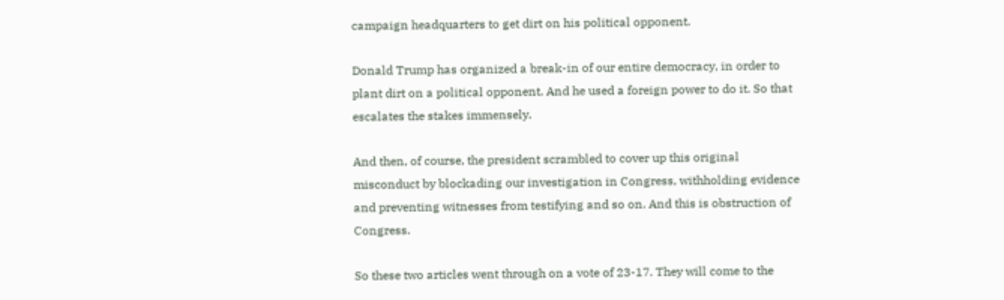campaign headquarters to get dirt on his political opponent.

Donald Trump has organized a break-in of our entire democracy, in order to plant dirt on a political opponent. And he used a foreign power to do it. So that escalates the stakes immensely.

And then, of course, the president scrambled to cover up this original misconduct by blockading our investigation in Congress, withholding evidence and preventing witnesses from testifying and so on. And this is obstruction of Congress.

So these two articles went through on a vote of 23-17. They will come to the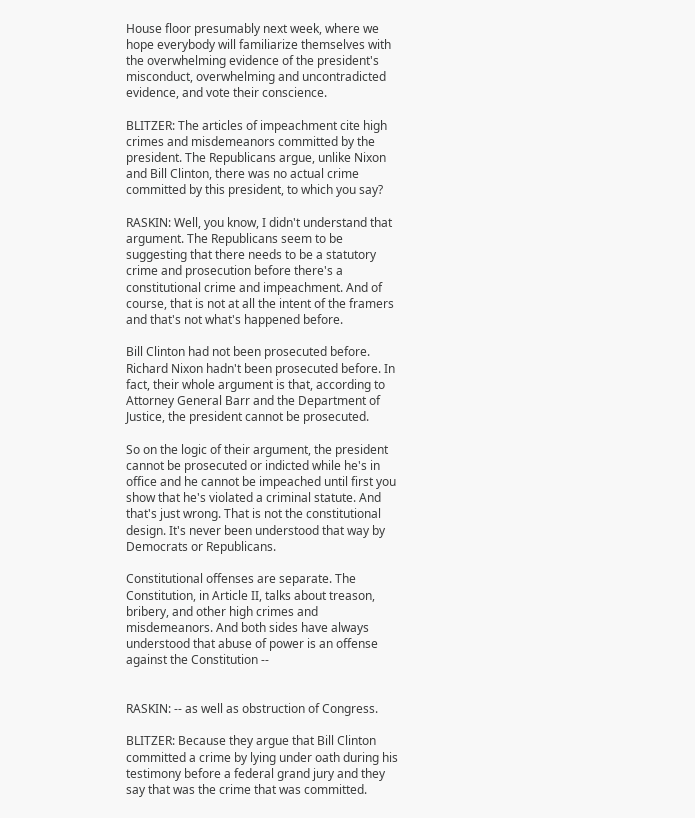House floor presumably next week, where we hope everybody will familiarize themselves with the overwhelming evidence of the president's misconduct, overwhelming and uncontradicted evidence, and vote their conscience.

BLITZER: The articles of impeachment cite high crimes and misdemeanors committed by the president. The Republicans argue, unlike Nixon and Bill Clinton, there was no actual crime committed by this president, to which you say?

RASKIN: Well, you know, I didn't understand that argument. The Republicans seem to be suggesting that there needs to be a statutory crime and prosecution before there's a constitutional crime and impeachment. And of course, that is not at all the intent of the framers and that's not what's happened before.

Bill Clinton had not been prosecuted before. Richard Nixon hadn't been prosecuted before. In fact, their whole argument is that, according to Attorney General Barr and the Department of Justice, the president cannot be prosecuted.

So on the logic of their argument, the president cannot be prosecuted or indicted while he's in office and he cannot be impeached until first you show that he's violated a criminal statute. And that's just wrong. That is not the constitutional design. It's never been understood that way by Democrats or Republicans.

Constitutional offenses are separate. The Constitution, in Article II, talks about treason, bribery, and other high crimes and misdemeanors. And both sides have always understood that abuse of power is an offense against the Constitution --


RASKIN: -- as well as obstruction of Congress.

BLITZER: Because they argue that Bill Clinton committed a crime by lying under oath during his testimony before a federal grand jury and they say that was the crime that was committed.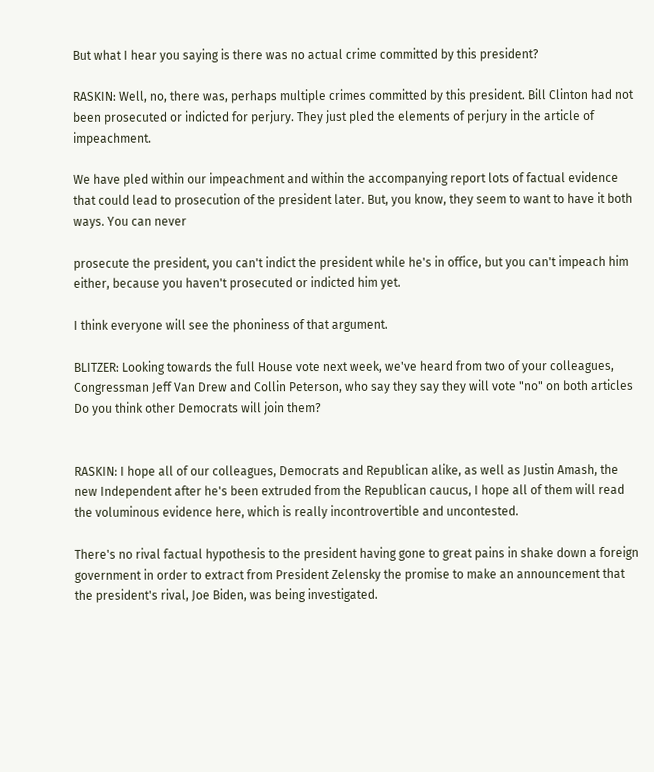But what I hear you saying is there was no actual crime committed by this president?

RASKIN: Well, no, there was, perhaps multiple crimes committed by this president. Bill Clinton had not been prosecuted or indicted for perjury. They just pled the elements of perjury in the article of impeachment.

We have pled within our impeachment and within the accompanying report lots of factual evidence that could lead to prosecution of the president later. But, you know, they seem to want to have it both ways. You can never

prosecute the president, you can't indict the president while he's in office, but you can't impeach him either, because you haven't prosecuted or indicted him yet.

I think everyone will see the phoniness of that argument.

BLITZER: Looking towards the full House vote next week, we've heard from two of your colleagues, Congressman Jeff Van Drew and Collin Peterson, who say they say they will vote "no" on both articles Do you think other Democrats will join them?


RASKIN: I hope all of our colleagues, Democrats and Republican alike, as well as Justin Amash, the new Independent after he's been extruded from the Republican caucus, I hope all of them will read the voluminous evidence here, which is really incontrovertible and uncontested.

There's no rival factual hypothesis to the president having gone to great pains in shake down a foreign government in order to extract from President Zelensky the promise to make an announcement that the president's rival, Joe Biden, was being investigated.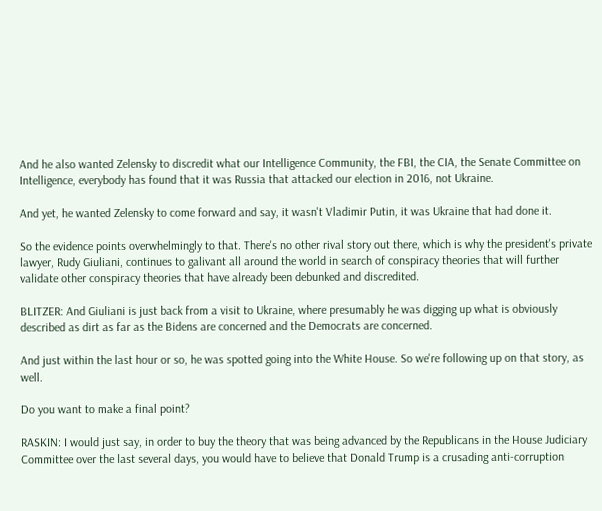And he also wanted Zelensky to discredit what our Intelligence Community, the FBI, the CIA, the Senate Committee on Intelligence, everybody has found that it was Russia that attacked our election in 2016, not Ukraine.

And yet, he wanted Zelensky to come forward and say, it wasn't Vladimir Putin, it was Ukraine that had done it.

So the evidence points overwhelmingly to that. There's no other rival story out there, which is why the president's private lawyer, Rudy Giuliani, continues to galivant all around the world in search of conspiracy theories that will further validate other conspiracy theories that have already been debunked and discredited.

BLITZER: And Giuliani is just back from a visit to Ukraine, where presumably he was digging up what is obviously described as dirt as far as the Bidens are concerned and the Democrats are concerned.

And just within the last hour or so, he was spotted going into the White House. So we're following up on that story, as well.

Do you want to make a final point?

RASKIN: I would just say, in order to buy the theory that was being advanced by the Republicans in the House Judiciary Committee over the last several days, you would have to believe that Donald Trump is a crusading anti-corruption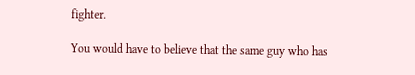fighter.

You would have to believe that the same guy who has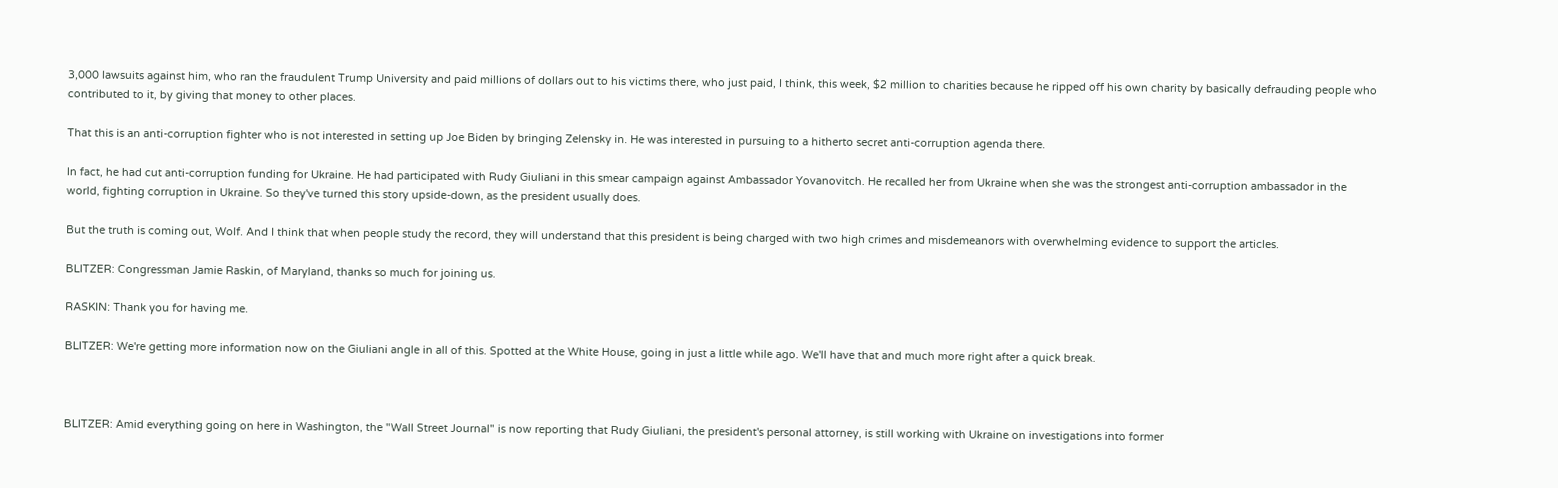3,000 lawsuits against him, who ran the fraudulent Trump University and paid millions of dollars out to his victims there, who just paid, I think, this week, $2 million to charities because he ripped off his own charity by basically defrauding people who contributed to it, by giving that money to other places.

That this is an anti-corruption fighter who is not interested in setting up Joe Biden by bringing Zelensky in. He was interested in pursuing to a hitherto secret anti-corruption agenda there.

In fact, he had cut anti-corruption funding for Ukraine. He had participated with Rudy Giuliani in this smear campaign against Ambassador Yovanovitch. He recalled her from Ukraine when she was the strongest anti-corruption ambassador in the world, fighting corruption in Ukraine. So they've turned this story upside-down, as the president usually does.

But the truth is coming out, Wolf. And I think that when people study the record, they will understand that this president is being charged with two high crimes and misdemeanors with overwhelming evidence to support the articles.

BLITZER: Congressman Jamie Raskin, of Maryland, thanks so much for joining us.

RASKIN: Thank you for having me.

BLITZER: We're getting more information now on the Giuliani angle in all of this. Spotted at the White House, going in just a little while ago. We'll have that and much more right after a quick break.



BLITZER: Amid everything going on here in Washington, the "Wall Street Journal" is now reporting that Rudy Giuliani, the president's personal attorney, is still working with Ukraine on investigations into former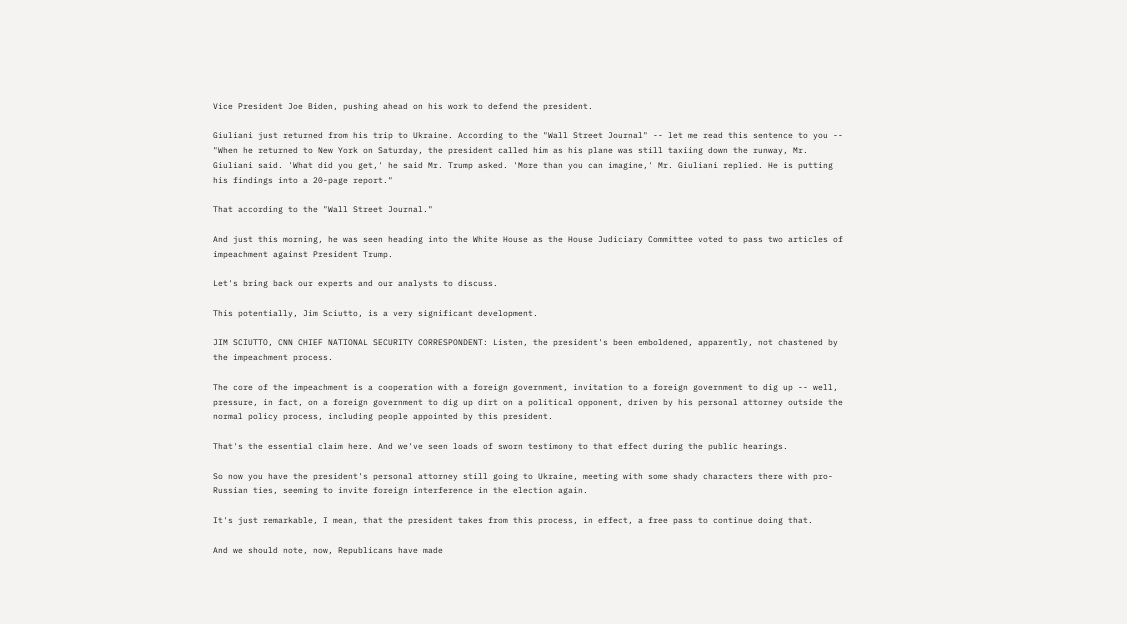Vice President Joe Biden, pushing ahead on his work to defend the president.

Giuliani just returned from his trip to Ukraine. According to the "Wall Street Journal" -- let me read this sentence to you -- "When he returned to New York on Saturday, the president called him as his plane was still taxiing down the runway, Mr. Giuliani said. 'What did you get,' he said Mr. Trump asked. 'More than you can imagine,' Mr. Giuliani replied. He is putting his findings into a 20-page report."

That according to the "Wall Street Journal."

And just this morning, he was seen heading into the White House as the House Judiciary Committee voted to pass two articles of impeachment against President Trump.

Let's bring back our experts and our analysts to discuss.

This potentially, Jim Sciutto, is a very significant development.

JIM SCIUTTO, CNN CHIEF NATIONAL SECURITY CORRESPONDENT: Listen, the president's been emboldened, apparently, not chastened by the impeachment process.

The core of the impeachment is a cooperation with a foreign government, invitation to a foreign government to dig up -- well, pressure, in fact, on a foreign government to dig up dirt on a political opponent, driven by his personal attorney outside the normal policy process, including people appointed by this president.

That's the essential claim here. And we've seen loads of sworn testimony to that effect during the public hearings.

So now you have the president's personal attorney still going to Ukraine, meeting with some shady characters there with pro-Russian ties, seeming to invite foreign interference in the election again.

It's just remarkable, I mean, that the president takes from this process, in effect, a free pass to continue doing that.

And we should note, now, Republicans have made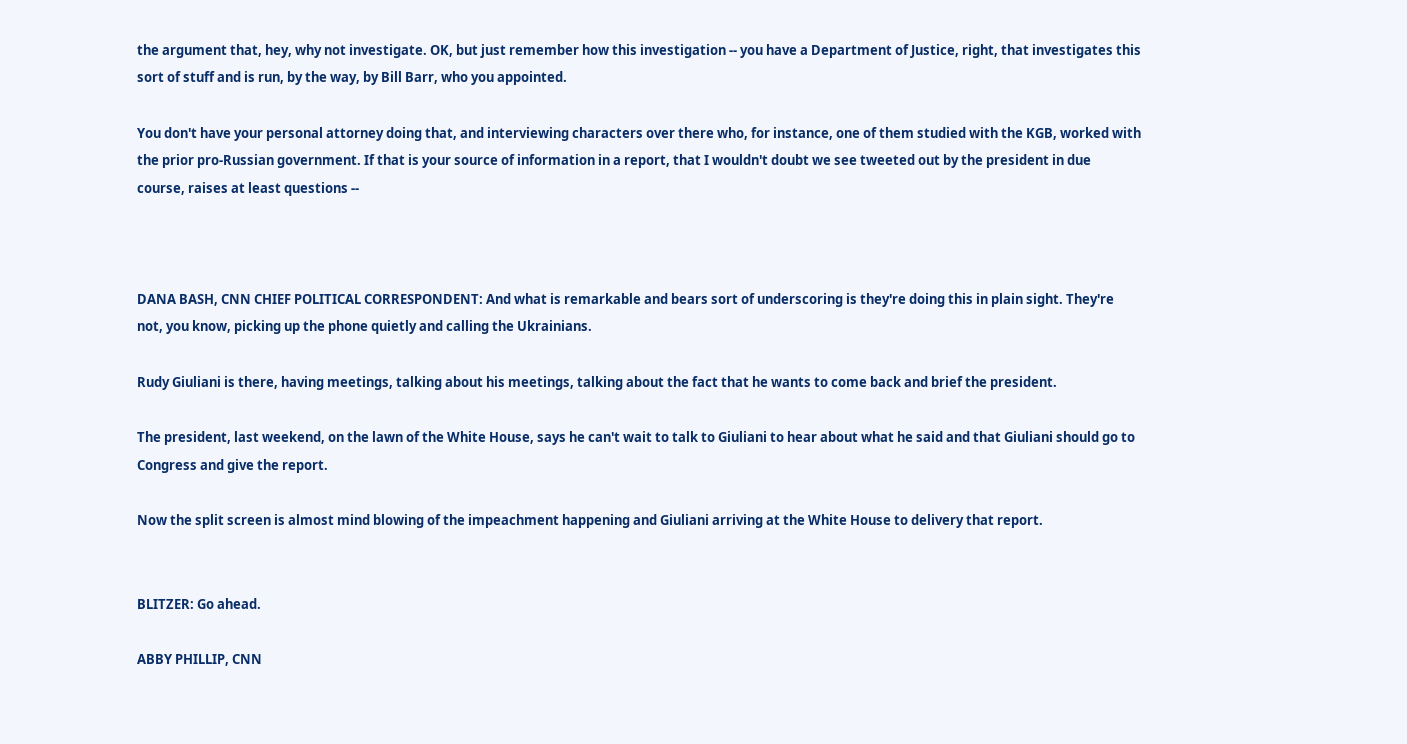the argument that, hey, why not investigate. OK, but just remember how this investigation -- you have a Department of Justice, right, that investigates this sort of stuff and is run, by the way, by Bill Barr, who you appointed.

You don't have your personal attorney doing that, and interviewing characters over there who, for instance, one of them studied with the KGB, worked with the prior pro-Russian government. If that is your source of information in a report, that I wouldn't doubt we see tweeted out by the president in due course, raises at least questions --



DANA BASH, CNN CHIEF POLITICAL CORRESPONDENT: And what is remarkable and bears sort of underscoring is they're doing this in plain sight. They're not, you know, picking up the phone quietly and calling the Ukrainians.

Rudy Giuliani is there, having meetings, talking about his meetings, talking about the fact that he wants to come back and brief the president.

The president, last weekend, on the lawn of the White House, says he can't wait to talk to Giuliani to hear about what he said and that Giuliani should go to Congress and give the report.

Now the split screen is almost mind blowing of the impeachment happening and Giuliani arriving at the White House to delivery that report.


BLITZER: Go ahead.

ABBY PHILLIP, CNN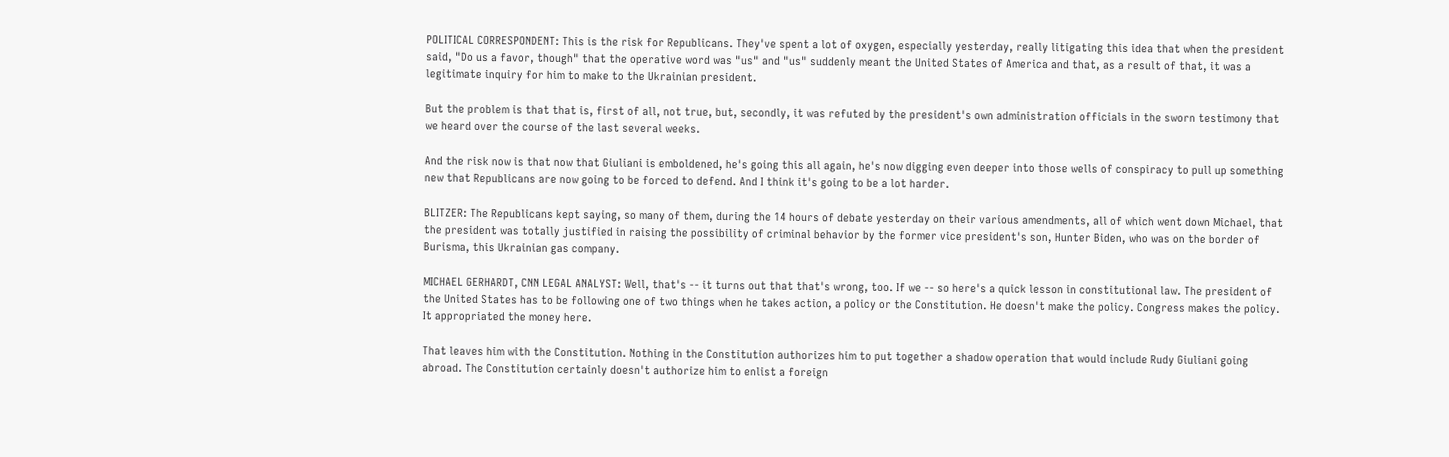POLITICAL CORRESPONDENT: This is the risk for Republicans. They've spent a lot of oxygen, especially yesterday, really litigating this idea that when the president said, "Do us a favor, though" that the operative word was "us" and "us" suddenly meant the United States of America and that, as a result of that, it was a legitimate inquiry for him to make to the Ukrainian president.

But the problem is that that is, first of all, not true, but, secondly, it was refuted by the president's own administration officials in the sworn testimony that we heard over the course of the last several weeks.

And the risk now is that now that Giuliani is emboldened, he's going this all again, he's now digging even deeper into those wells of conspiracy to pull up something new that Republicans are now going to be forced to defend. And I think it's going to be a lot harder.

BLITZER: The Republicans kept saying, so many of them, during the 14 hours of debate yesterday on their various amendments, all of which went down Michael, that the president was totally justified in raising the possibility of criminal behavior by the former vice president's son, Hunter Biden, who was on the border of Burisma, this Ukrainian gas company.

MICHAEL GERHARDT, CNN LEGAL ANALYST: Well, that's -- it turns out that that's wrong, too. If we -- so here's a quick lesson in constitutional law. The president of the United States has to be following one of two things when he takes action, a policy or the Constitution. He doesn't make the policy. Congress makes the policy. It appropriated the money here.

That leaves him with the Constitution. Nothing in the Constitution authorizes him to put together a shadow operation that would include Rudy Giuliani going abroad. The Constitution certainly doesn't authorize him to enlist a foreign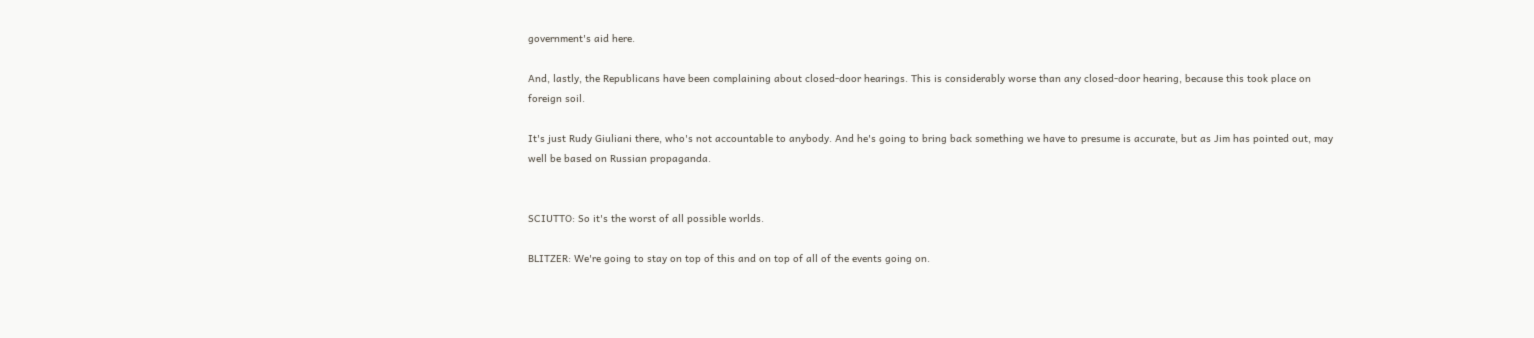government's aid here.

And, lastly, the Republicans have been complaining about closed-door hearings. This is considerably worse than any closed-door hearing, because this took place on foreign soil.

It's just Rudy Giuliani there, who's not accountable to anybody. And he's going to bring back something we have to presume is accurate, but as Jim has pointed out, may well be based on Russian propaganda.


SCIUTTO: So it's the worst of all possible worlds.

BLITZER: We're going to stay on top of this and on top of all of the events going on.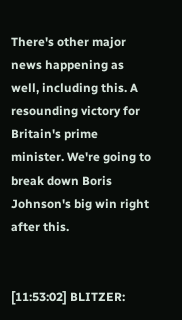There's other major news happening as well, including this. A resounding victory for Britain's prime minister. We're going to break down Boris Johnson's big win right after this.


[11:53:02] BLITZER: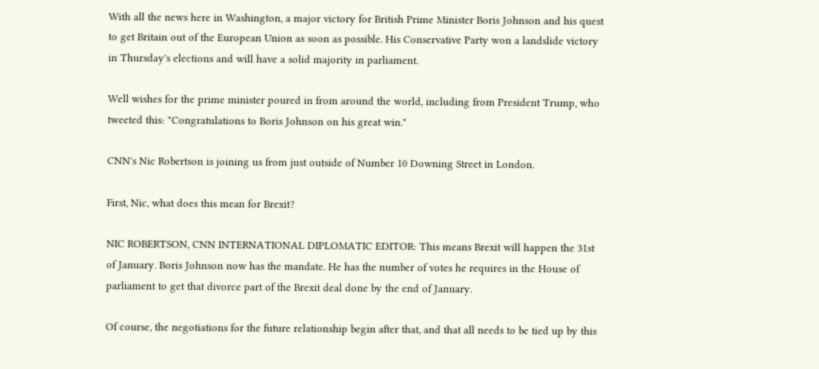With all the news here in Washington, a major victory for British Prime Minister Boris Johnson and his quest to get Britain out of the European Union as soon as possible. His Conservative Party won a landslide victory in Thursday's elections and will have a solid majority in parliament.

Well wishes for the prime minister poured in from around the world, including from President Trump, who tweeted this: "Congratulations to Boris Johnson on his great win."

CNN's Nic Robertson is joining us from just outside of Number 10 Downing Street in London.

First, Nic, what does this mean for Brexit?

NIC ROBERTSON, CNN INTERNATIONAL DIPLOMATIC EDITOR: This means Brexit will happen the 31st of January. Boris Johnson now has the mandate. He has the number of votes he requires in the House of parliament to get that divorce part of the Brexit deal done by the end of January.

Of course, the negotiations for the future relationship begin after that, and that all needs to be tied up by this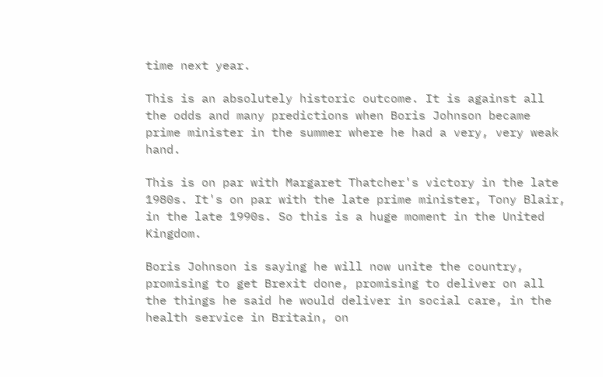time next year.

This is an absolutely historic outcome. It is against all the odds and many predictions when Boris Johnson became prime minister in the summer where he had a very, very weak hand.

This is on par with Margaret Thatcher's victory in the late 1980s. It's on par with the late prime minister, Tony Blair, in the late 1990s. So this is a huge moment in the United Kingdom.

Boris Johnson is saying he will now unite the country, promising to get Brexit done, promising to deliver on all the things he said he would deliver in social care, in the health service in Britain, on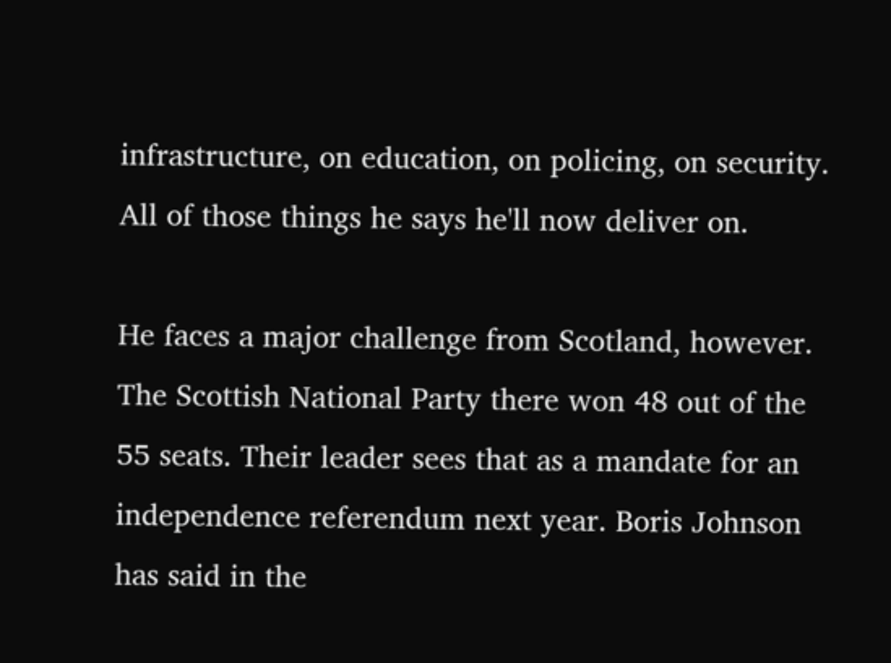infrastructure, on education, on policing, on security. All of those things he says he'll now deliver on.

He faces a major challenge from Scotland, however. The Scottish National Party there won 48 out of the 55 seats. Their leader sees that as a mandate for an independence referendum next year. Boris Johnson has said in the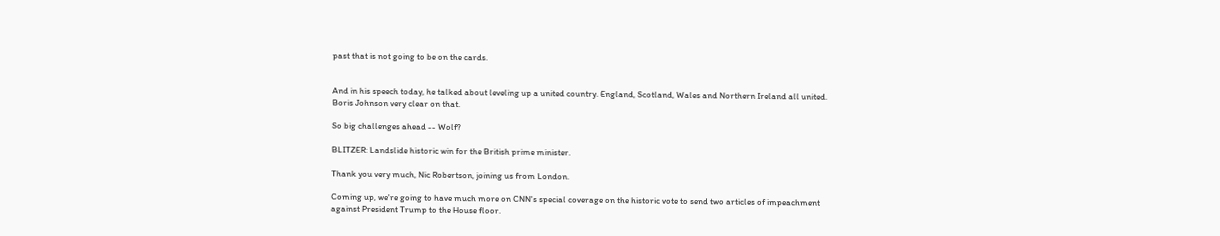past that is not going to be on the cards.


And in his speech today, he talked about leveling up a united country. England, Scotland, Wales and Northern Ireland all united. Boris Johnson very clear on that.

So big challenges ahead -- Wolf?

BLITZER: Landslide historic win for the British prime minister.

Thank you very much, Nic Robertson, joining us from London.

Coming up, we're going to have much more on CNN's special coverage on the historic vote to send two articles of impeachment against President Trump to the House floor.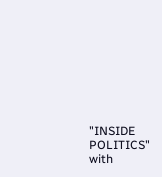"INSIDE POLITICS" with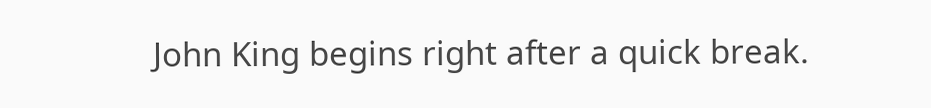John King begins right after a quick break.